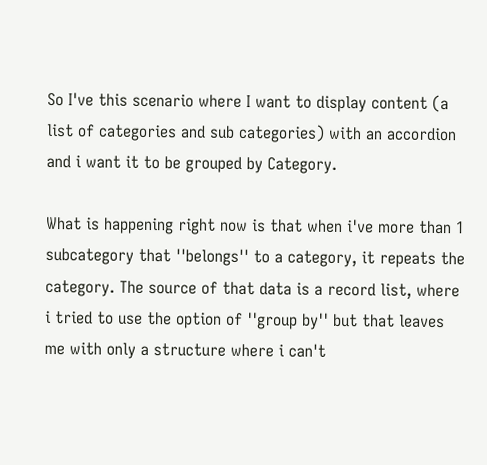So I've this scenario where I want to display content (a list of categories and sub categories) with an accordion and i want it to be grouped by Category.

What is happening right now is that when i've more than 1 subcategory that ''belongs'' to a category, it repeats the category. The source of that data is a record list, where i tried to use the option of ''group by'' but that leaves me with only a structure where i can't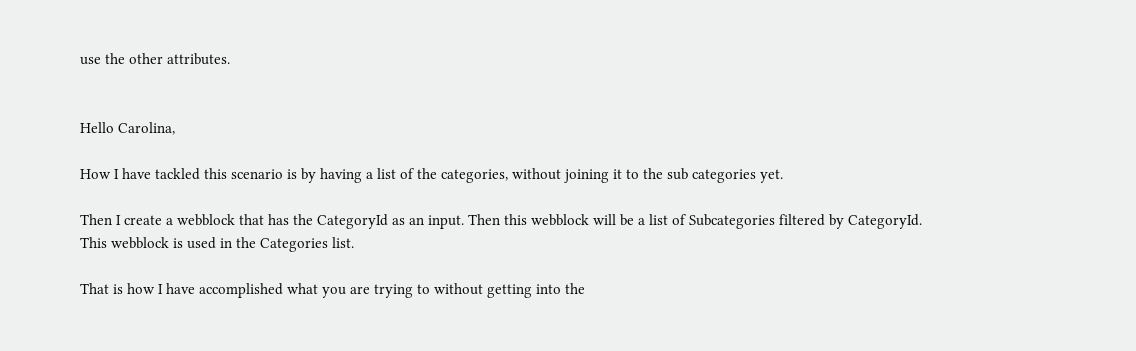use the other attributes.


Hello Carolina,

How I have tackled this scenario is by having a list of the categories, without joining it to the sub categories yet.

Then I create a webblock that has the CategoryId as an input. Then this webblock will be a list of Subcategories filtered by CategoryId. This webblock is used in the Categories list.

That is how I have accomplished what you are trying to without getting into the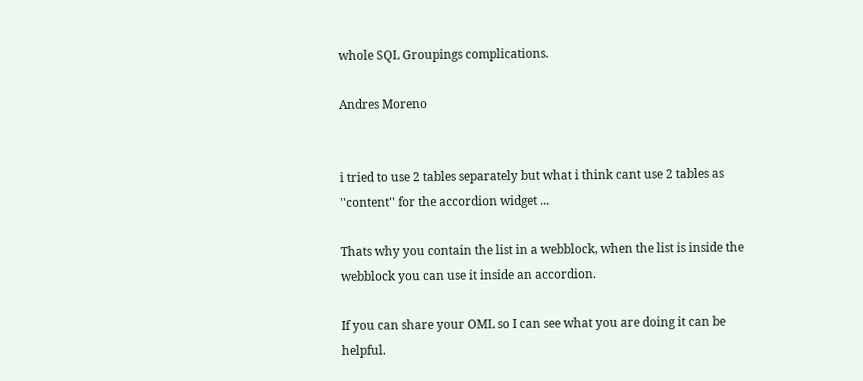whole SQL Groupings complications.

Andres Moreno


i tried to use 2 tables separately but what i think cant use 2 tables as ''content'' for the accordion widget ...

Thats why you contain the list in a webblock, when the list is inside the webblock you can use it inside an accordion.

If you can share your OML so I can see what you are doing it can be helpful.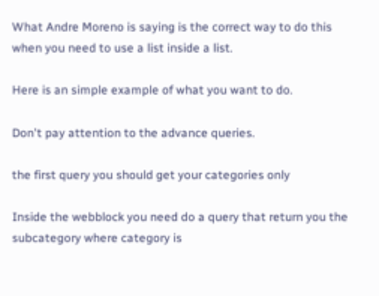What Andre Moreno is saying is the correct way to do this when you need to use a list inside a list.

Here is an simple example of what you want to do.

Don't pay attention to the advance queries.

the first query you should get your categories only

Inside the webblock you need do a query that return you the subcategory where category is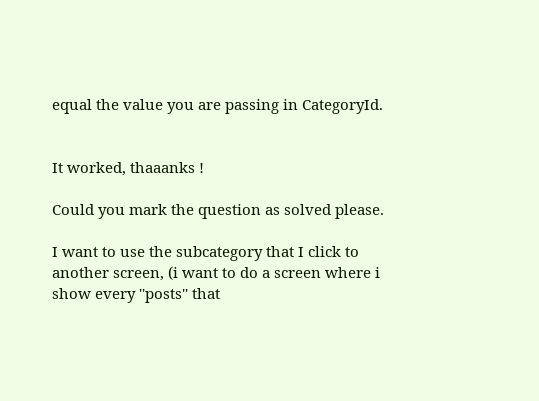equal the value you are passing in CategoryId.


It worked, thaaanks !

Could you mark the question as solved please.

I want to use the subcategory that I click to another screen, (i want to do a screen where i show every ''posts'' that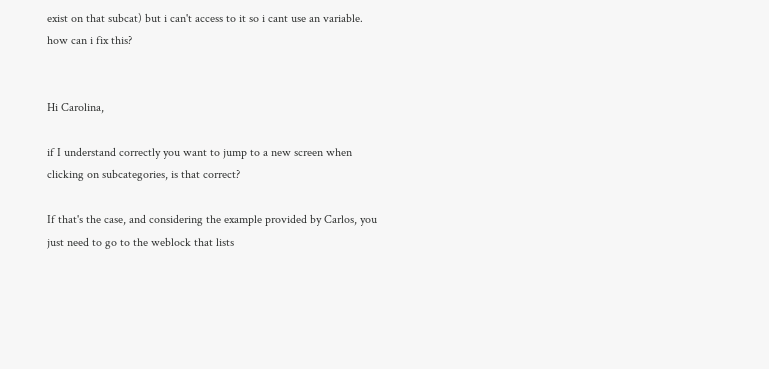exist on that subcat) but i can't access to it so i cant use an variable. how can i fix this?


Hi Carolina,

if I understand correctly you want to jump to a new screen when clicking on subcategories, is that correct?

If that's the case, and considering the example provided by Carlos, you just need to go to the weblock that lists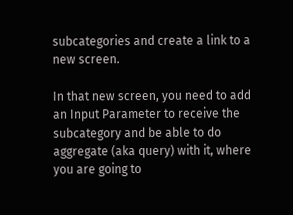subcategories and create a link to a new screen.

In that new screen, you need to add an Input Parameter to receive the subcategory and be able to do aggregate (aka query) with it, where you are going to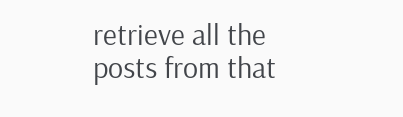retrieve all the posts from that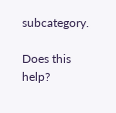subcategory.

Does this help?